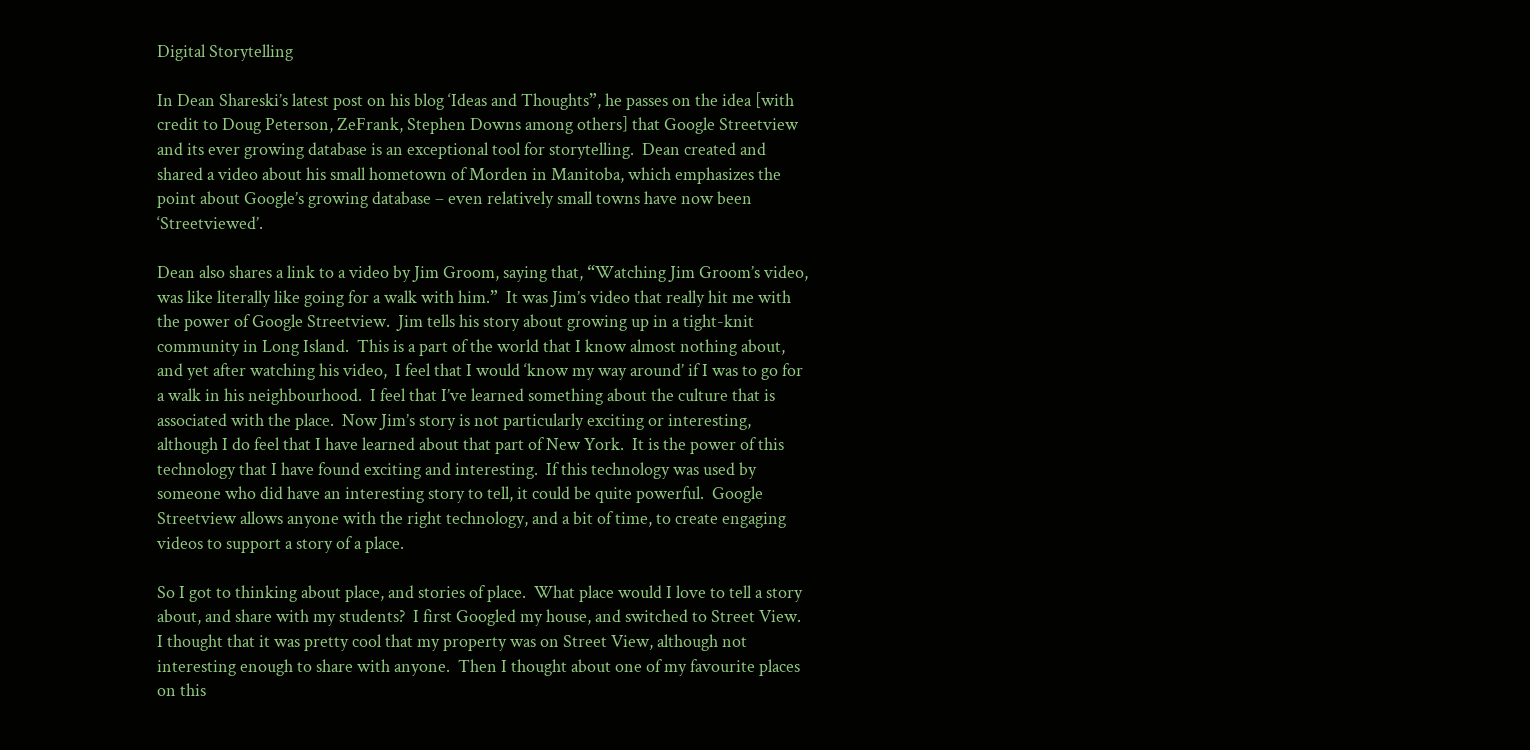Digital Storytelling

In Dean Shareski’s latest post on his blog ‘Ideas and Thoughts”, he passes on the idea [with credit to Doug Peterson, ZeFrank, Stephen Downs among others] that Google Streetview and its ever growing database is an exceptional tool for storytelling.  Dean created and shared a video about his small hometown of Morden in Manitoba, which emphasizes the point about Google’s growing database – even relatively small towns have now been ‘Streetviewed’.

Dean also shares a link to a video by Jim Groom, saying that, “Watching Jim Groom’s video, was like literally like going for a walk with him.”  It was Jim’s video that really hit me with the power of Google Streetview.  Jim tells his story about growing up in a tight-knit community in Long Island.  This is a part of the world that I know almost nothing about, and yet after watching his video,  I feel that I would ‘know my way around’ if I was to go for a walk in his neighbourhood.  I feel that I’ve learned something about the culture that is associated with the place.  Now Jim’s story is not particularly exciting or interesting, although I do feel that I have learned about that part of New York.  It is the power of this technology that I have found exciting and interesting.  If this technology was used by someone who did have an interesting story to tell, it could be quite powerful.  Google Streetview allows anyone with the right technology, and a bit of time, to create engaging videos to support a story of a place.

So I got to thinking about place, and stories of place.  What place would I love to tell a story about, and share with my students?  I first Googled my house, and switched to Street View.  I thought that it was pretty cool that my property was on Street View, although not interesting enough to share with anyone.  Then I thought about one of my favourite places on this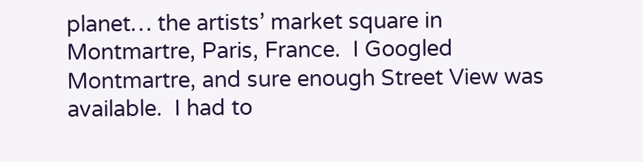planet… the artists’ market square in Montmartre, Paris, France.  I Googled Montmartre, and sure enough Street View was available.  I had to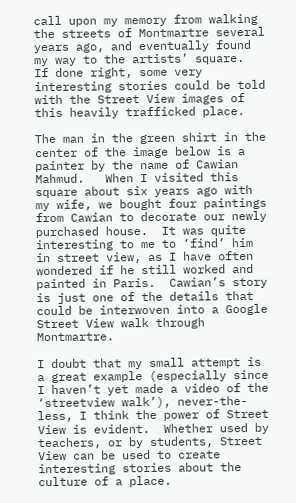call upon my memory from walking the streets of Montmartre several years ago, and eventually found my way to the artists’ square.  If done right, some very interesting stories could be told with the Street View images of this heavily trafficked place.

The man in the green shirt in the center of the image below is a painter by the name of Cawian Mahmud.   When I visited this square about six years ago with my wife, we bought four paintings from Cawian to decorate our newly purchased house.  It was quite interesting to me to ‘find’ him in street view, as I have often wondered if he still worked and painted in Paris.  Cawian’s story is just one of the details that could be interwoven into a Google Street View walk through Montmartre.

I doubt that my small attempt is a great example (especially since I haven’t yet made a video of the ‘streetview walk’), never-the-less, I think the power of Street View is evident.  Whether used by teachers, or by students, Street View can be used to create interesting stories about the culture of a place.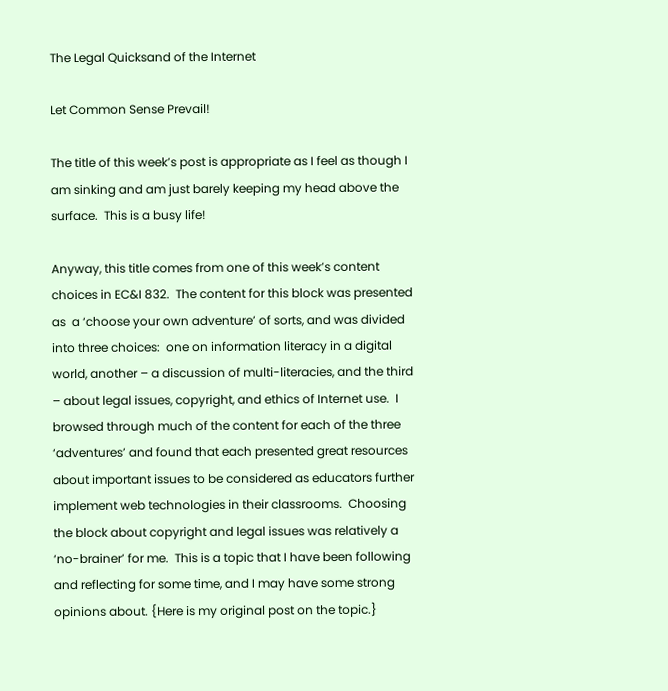The Legal Quicksand of the Internet

Let Common Sense Prevail!

The title of this week’s post is appropriate as I feel as though I am sinking and am just barely keeping my head above the surface.  This is a busy life!

Anyway, this title comes from one of this week’s content choices in EC&I 832.  The content for this block was presented as  a ‘choose your own adventure’ of sorts, and was divided into three choices:  one on information literacy in a digital world, another – a discussion of multi-literacies, and the third – about legal issues, copyright, and ethics of Internet use.  I browsed through much of the content for each of the three ‘adventures’ and found that each presented great resources about important issues to be considered as educators further implement web technologies in their classrooms.  Choosing the block about copyright and legal issues was relatively a ‘no-brainer’ for me.  This is a topic that I have been following and reflecting for some time, and I may have some strong opinions about. {Here is my original post on the topic.}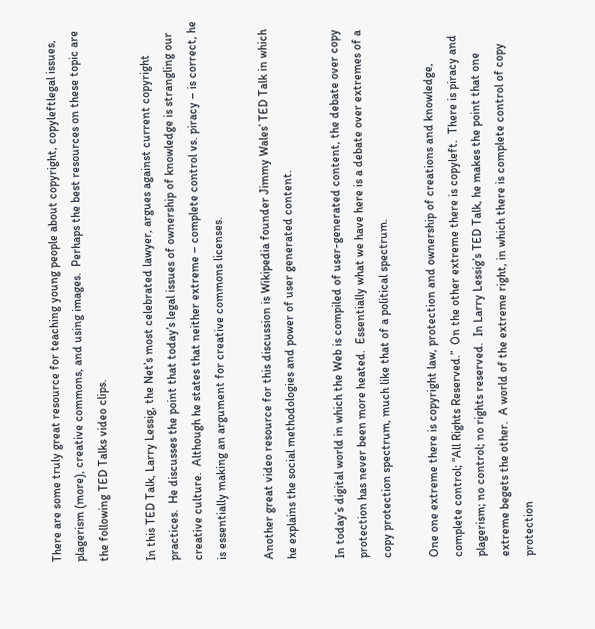There are some truly great resource for teaching young people about copyright, copyleftlegal issues, plagerism (more), creative commons, and using images.  Perhaps the best resources on these topic are the following TED Talks video clips.

In this TED Talk, Larry Lessig, the Net’s most celebrated lawyer, argues against current copyright practices.  He discusses the point that today’s legal issues of ownership of knowledge is strangling our creative culture.  Although he states that neither extreme – complete control vs. piracy – is correct, he is essentially making an argument for creative commons licenses.

Another great video resource for this discussion is Wikipedia founder Jimmy Wales’ TED Talk in which he explains the social methodologies and power of user generated content.

In today’s digital world in which the Web is compiled of user-generated content, the debate over copy protection has never been more heated.  Essentially what we have here is a debate over extremes of a copy protection spectrum, much like that of a political spectrum.

One one extreme there is copyright law, protection and ownership of creations and knowledge, complete control; “All Rights Reserved.”  On the other extreme there is copyleft.  There is piracy and plagerism; no control; no rights reserved.  In Larry Lessig’s TED Talk, he makes the point that one extreme begets the other.  A world of the extreme right, in which there is complete control of copy protection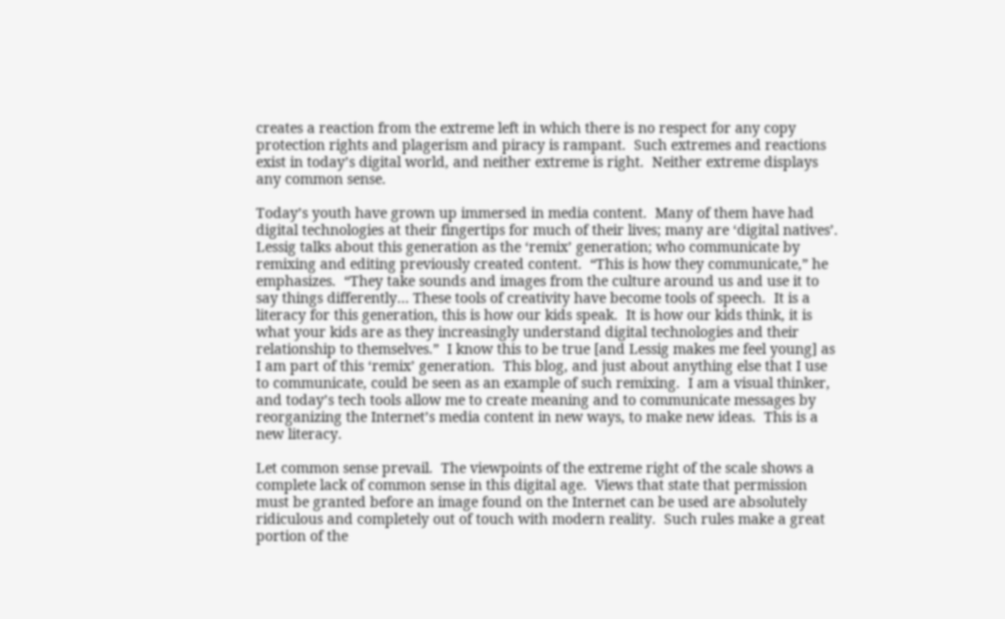creates a reaction from the extreme left in which there is no respect for any copy protection rights and plagerism and piracy is rampant.  Such extremes and reactions exist in today’s digital world, and neither extreme is right.  Neither extreme displays any common sense.

Today’s youth have grown up immersed in media content.  Many of them have had digital technologies at their fingertips for much of their lives; many are ‘digital natives’.  Lessig talks about this generation as the ‘remix’ generation; who communicate by remixing and editing previously created content.  “This is how they communicate,” he emphasizes.  “They take sounds and images from the culture around us and use it to say things differently… These tools of creativity have become tools of speech.  It is a literacy for this generation, this is how our kids speak.  It is how our kids think, it is what your kids are as they increasingly understand digital technologies and their relationship to themselves.”  I know this to be true [and Lessig makes me feel young] as I am part of this ‘remix’ generation.  This blog, and just about anything else that I use to communicate, could be seen as an example of such remixing.  I am a visual thinker, and today’s tech tools allow me to create meaning and to communicate messages by reorganizing the Internet’s media content in new ways, to make new ideas.  This is a new literacy.

Let common sense prevail.  The viewpoints of the extreme right of the scale shows a complete lack of common sense in this digital age.  Views that state that permission must be granted before an image found on the Internet can be used are absolutely ridiculous and completely out of touch with modern reality.  Such rules make a great portion of the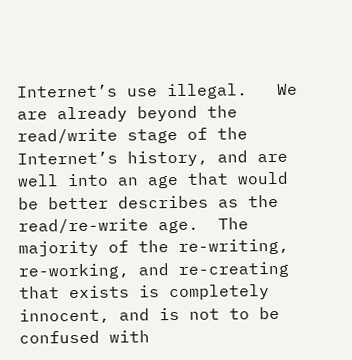Internet’s use illegal.   We are already beyond the read/write stage of the Internet’s history, and are well into an age that would be better describes as the read/re-write age.  The majority of the re-writing, re-working, and re-creating that exists is completely innocent, and is not to be confused with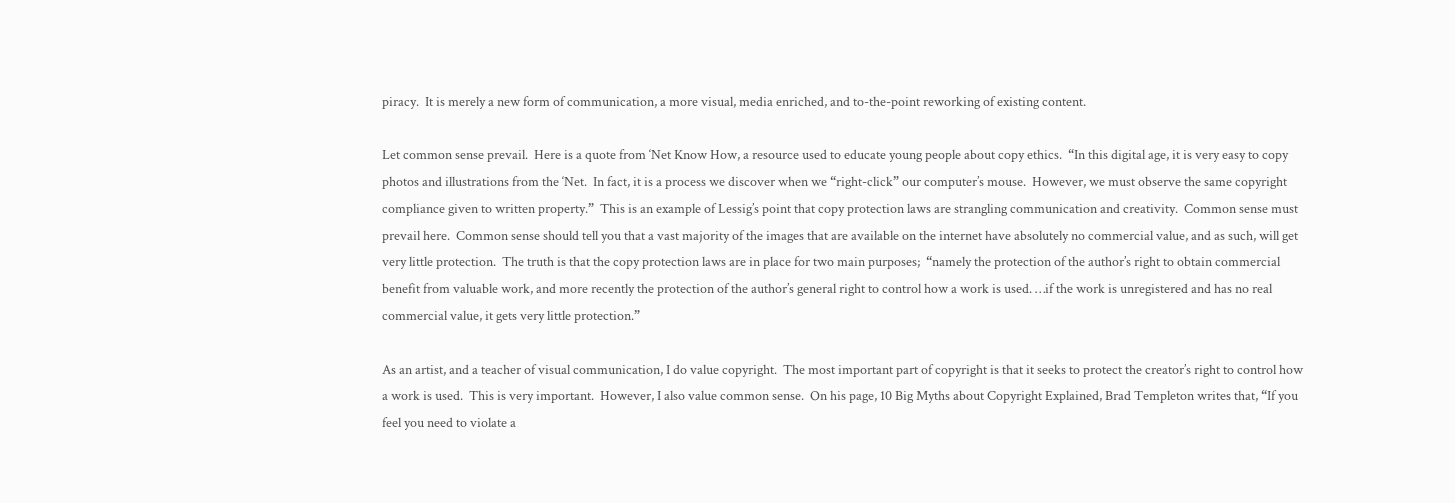piracy.  It is merely a new form of communication, a more visual, media enriched, and to-the-point reworking of existing content.

Let common sense prevail.  Here is a quote from ‘Net Know How, a resource used to educate young people about copy ethics.  “In this digital age, it is very easy to copy photos and illustrations from the ‘Net.  In fact, it is a process we discover when we “right-click” our computer’s mouse.  However, we must observe the same copyright compliance given to written property.”  This is an example of Lessig’s point that copy protection laws are strangling communication and creativity.  Common sense must prevail here.  Common sense should tell you that a vast majority of the images that are available on the internet have absolutely no commercial value, and as such, will get very little protection.  The truth is that the copy protection laws are in place for two main purposes;  “namely the protection of the author’s right to obtain commercial benefit from valuable work, and more recently the protection of the author’s general right to control how a work is used. …if the work is unregistered and has no real commercial value, it gets very little protection.”

As an artist, and a teacher of visual communication, I do value copyright.  The most important part of copyright is that it seeks to protect the creator’s right to control how a work is used.  This is very important.  However, I also value common sense.  On his page, 10 Big Myths about Copyright Explained, Brad Templeton writes that, “If you feel you need to violate a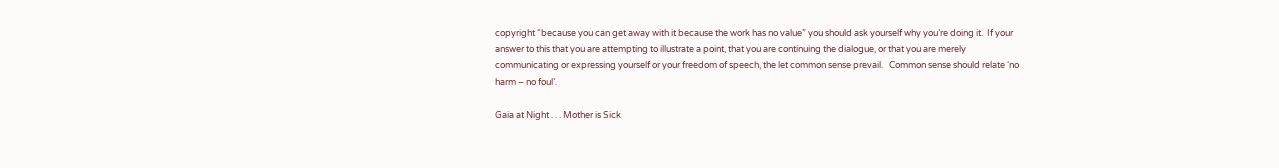copyright “because you can get away with it because the work has no value” you should ask yourself why you’re doing it.  If your answer to this that you are attempting to illustrate a point, that you are continuing the dialogue, or that you are merely communicating or expressing yourself or your freedom of speech, the let common sense prevail.   Common sense should relate ‘no harm – no foul’.

Gaia at Night . . . Mother is Sick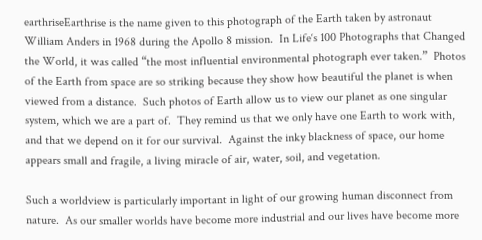earthriseEarthrise is the name given to this photograph of the Earth taken by astronaut William Anders in 1968 during the Apollo 8 mission.  In Life‘s 100 Photographs that Changed the World, it was called “the most influential environmental photograph ever taken.”  Photos of the Earth from space are so striking because they show how beautiful the planet is when viewed from a distance.  Such photos of Earth allow us to view our planet as one singular system, which we are a part of.  They remind us that we only have one Earth to work with, and that we depend on it for our survival.  Against the inky blackness of space, our home appears small and fragile, a living miracle of air, water, soil, and vegetation.

Such a worldview is particularly important in light of our growing human disconnect from nature.  As our smaller worlds have become more industrial and our lives have become more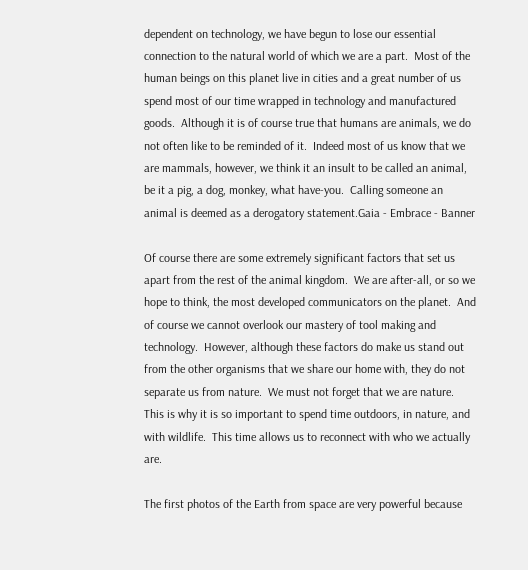dependent on technology, we have begun to lose our essential connection to the natural world of which we are a part.  Most of the human beings on this planet live in cities and a great number of us spend most of our time wrapped in technology and manufactured goods.  Although it is of course true that humans are animals, we do not often like to be reminded of it.  Indeed most of us know that we are mammals, however, we think it an insult to be called an animal, be it a pig, a dog, monkey, what have-you.  Calling someone an animal is deemed as a derogatory statement.Gaia - Embrace - Banner

Of course there are some extremely significant factors that set us apart from the rest of the animal kingdom.  We are after-all, or so we hope to think, the most developed communicators on the planet.  And of course we cannot overlook our mastery of tool making and technology.  However, although these factors do make us stand out from the other organisms that we share our home with, they do not separate us from nature.  We must not forget that we are nature.  This is why it is so important to spend time outdoors, in nature, and with wildlife.  This time allows us to reconnect with who we actually are.

The first photos of the Earth from space are very powerful because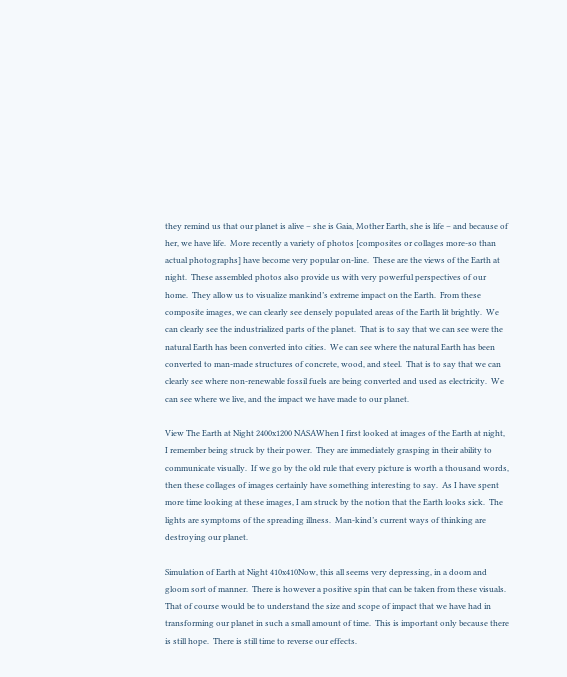they remind us that our planet is alive – she is Gaia, Mother Earth, she is life – and because of her, we have life.  More recently a variety of photos [composites or collages more-so than actual photographs] have become very popular on-line.  These are the views of the Earth at night.  These assembled photos also provide us with very powerful perspectives of our home.  They allow us to visualize mankind’s extreme impact on the Earth.  From these composite images, we can clearly see densely populated areas of the Earth lit brightly.  We can clearly see the industrialized parts of the planet.  That is to say that we can see were the natural Earth has been converted into cities.  We can see where the natural Earth has been converted to man-made structures of concrete, wood, and steel.  That is to say that we can clearly see where non-renewable fossil fuels are being converted and used as electricity.  We can see where we live, and the impact we have made to our planet.

View The Earth at Night 2400x1200 NASAWhen I first looked at images of the Earth at night, I remember being struck by their power.  They are immediately grasping in their ability to communicate visually.  If we go by the old rule that every picture is worth a thousand words, then these collages of images certainly have something interesting to say.  As I have spent more time looking at these images, I am struck by the notion that the Earth looks sick.  The lights are symptoms of the spreading illness.  Man-kind’s current ways of thinking are destroying our planet.

Simulation of Earth at Night 410x410Now, this all seems very depressing, in a doom and gloom sort of manner.  There is however a positive spin that can be taken from these visuals.  That of course would be to understand the size and scope of impact that we have had in transforming our planet in such a small amount of time.  This is important only because there is still hope.  There is still time to reverse our effects.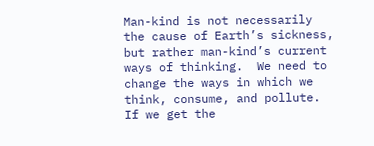Man-kind is not necessarily the cause of Earth’s sickness, but rather man-kind’s current ways of thinking.  We need to change the ways in which we think, consume, and pollute.  If we get the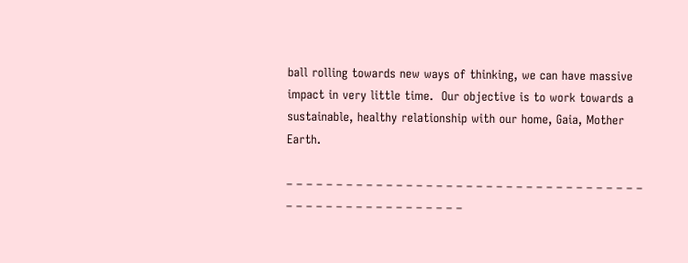ball rolling towards new ways of thinking, we can have massive impact in very little time.  Our objective is to work towards a sustainable, healthy relationship with our home, Gaia, Mother Earth.

– – – – – – – – – – – – – – – – – – – – – – – – – – – – – – – – – – – – – – – – – – – – – – – – – – – – – –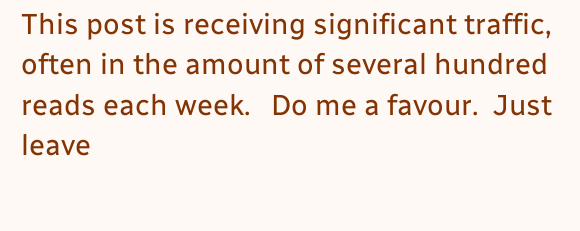This post is receiving significant traffic, often in the amount of several hundred reads each week.   Do me a favour.  Just leave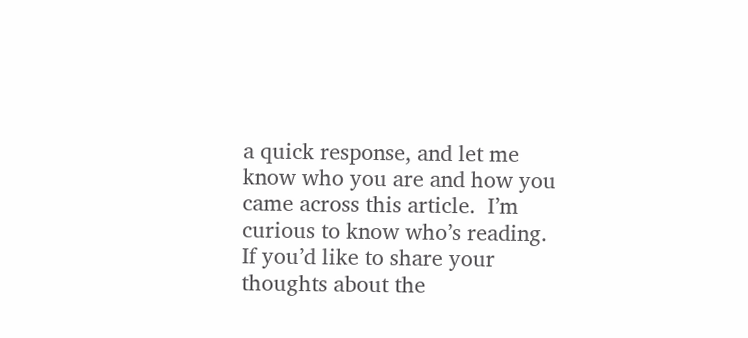a quick response, and let me know who you are and how you came across this article.  I’m curious to know who’s reading.  If you’d like to share your thoughts about the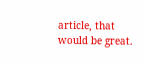article, that would be great.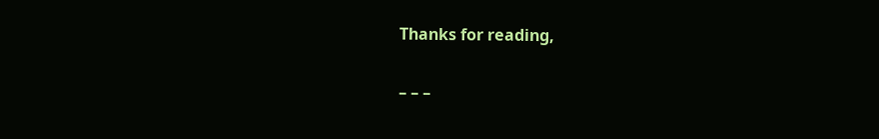Thanks for reading,

– – –